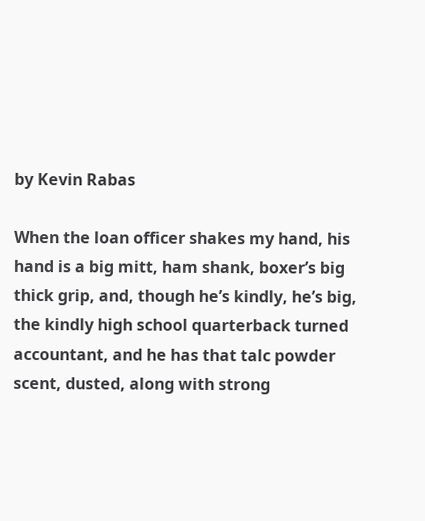by Kevin Rabas

When the loan officer shakes my hand, his hand is a big mitt, ham shank, boxer’s big thick grip, and, though he’s kindly, he’s big, the kindly high school quarterback turned accountant, and he has that talc powder scent, dusted, along with strong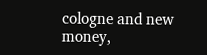cologne and new money,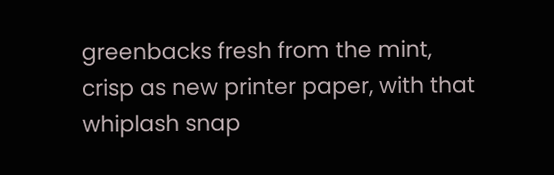greenbacks fresh from the mint, crisp as new printer paper, with that whiplash snap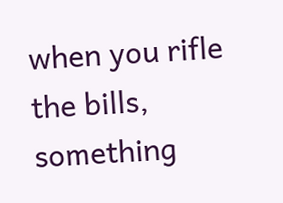when you rifle the bills, something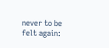never to be felt again: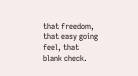that freedom, that easy going feel, that blank check.